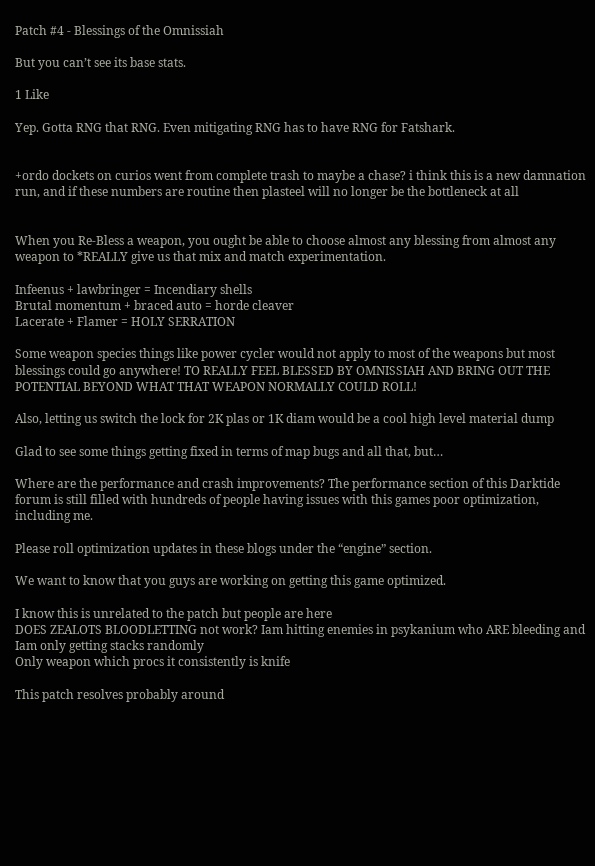Patch #4 - Blessings of the Omnissiah

But you can’t see its base stats.

1 Like

Yep. Gotta RNG that RNG. Even mitigating RNG has to have RNG for Fatshark.


+ordo dockets on curios went from complete trash to maybe a chase? i think this is a new damnation run, and if these numbers are routine then plasteel will no longer be the bottleneck at all


When you Re-Bless a weapon, you ought be able to choose almost any blessing from almost any weapon to *REALLY give us that mix and match experimentation.

Infeenus + lawbringer = Incendiary shells
Brutal momentum + braced auto = horde cleaver
Lacerate + Flamer = HOLY SERRATION

Some weapon species things like power cycler would not apply to most of the weapons but most blessings could go anywhere! TO REALLY FEEL BLESSED BY OMNISSIAH AND BRING OUT THE POTENTIAL BEYOND WHAT THAT WEAPON NORMALLY COULD ROLL!

Also, letting us switch the lock for 2K plas or 1K diam would be a cool high level material dump

Glad to see some things getting fixed in terms of map bugs and all that, but…

Where are the performance and crash improvements? The performance section of this Darktide forum is still filled with hundreds of people having issues with this games poor optimization, including me.

Please roll optimization updates in these blogs under the “engine” section.

We want to know that you guys are working on getting this game optimized.

I know this is unrelated to the patch but people are here
DOES ZEALOTS BLOODLETTING not work? Iam hitting enemies in psykanium who ARE bleeding and Iam only getting stacks randomly
Only weapon which procs it consistently is knife

This patch resolves probably around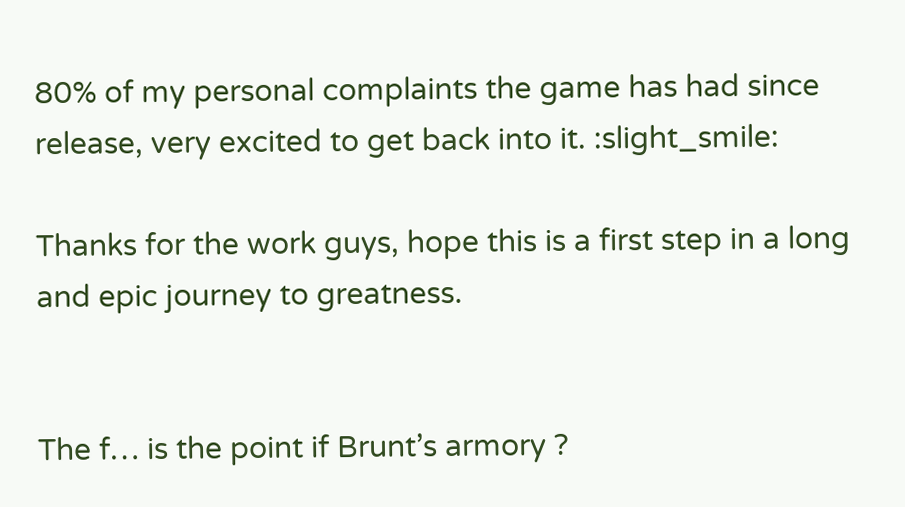80% of my personal complaints the game has had since release, very excited to get back into it. :slight_smile:

Thanks for the work guys, hope this is a first step in a long and epic journey to greatness.


The f… is the point if Brunt’s armory ?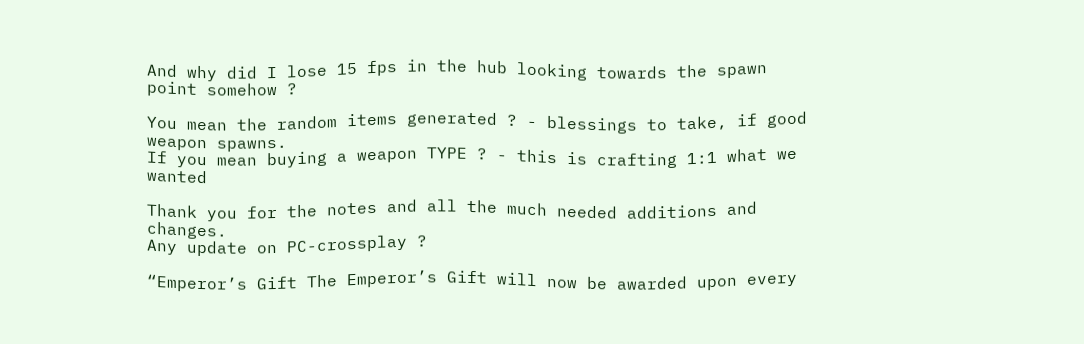And why did I lose 15 fps in the hub looking towards the spawn point somehow ?

You mean the random items generated ? - blessings to take, if good weapon spawns.
If you mean buying a weapon TYPE ? - this is crafting 1:1 what we wanted

Thank you for the notes and all the much needed additions and changes.
Any update on PC-crossplay ?

“Emperor’s Gift The Emperor’s Gift will now be awarded upon every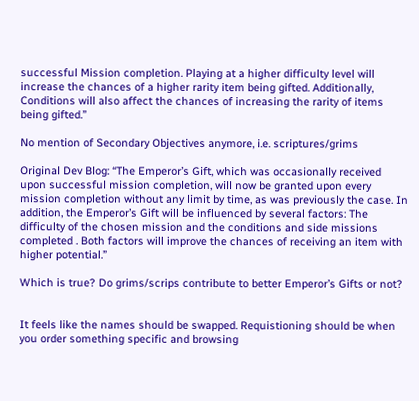successful Mission completion. Playing at a higher difficulty level will increase the chances of a higher rarity item being gifted. Additionally, Conditions will also affect the chances of increasing the rarity of items being gifted.”

No mention of Secondary Objectives anymore, i.e. scriptures/grims

Original Dev Blog: “The Emperor’s Gift, which was occasionally received upon successful mission completion, will now be granted upon every mission completion without any limit by time, as was previously the case. In addition, the Emperor’s Gift will be influenced by several factors: The difficulty of the chosen mission and the conditions and side missions completed . Both factors will improve the chances of receiving an item with higher potential.”

Which is true? Do grims/scrips contribute to better Emperor’s Gifts or not?


It feels like the names should be swapped. Requistioning should be when you order something specific and browsing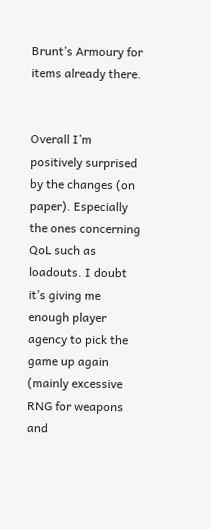Brunt’s Armoury for items already there.


Overall I’m positively surprised by the changes (on paper). Especially the ones concerning QoL such as loadouts. I doubt it’s giving me enough player agency to pick the game up again (mainly excessive RNG for weapons and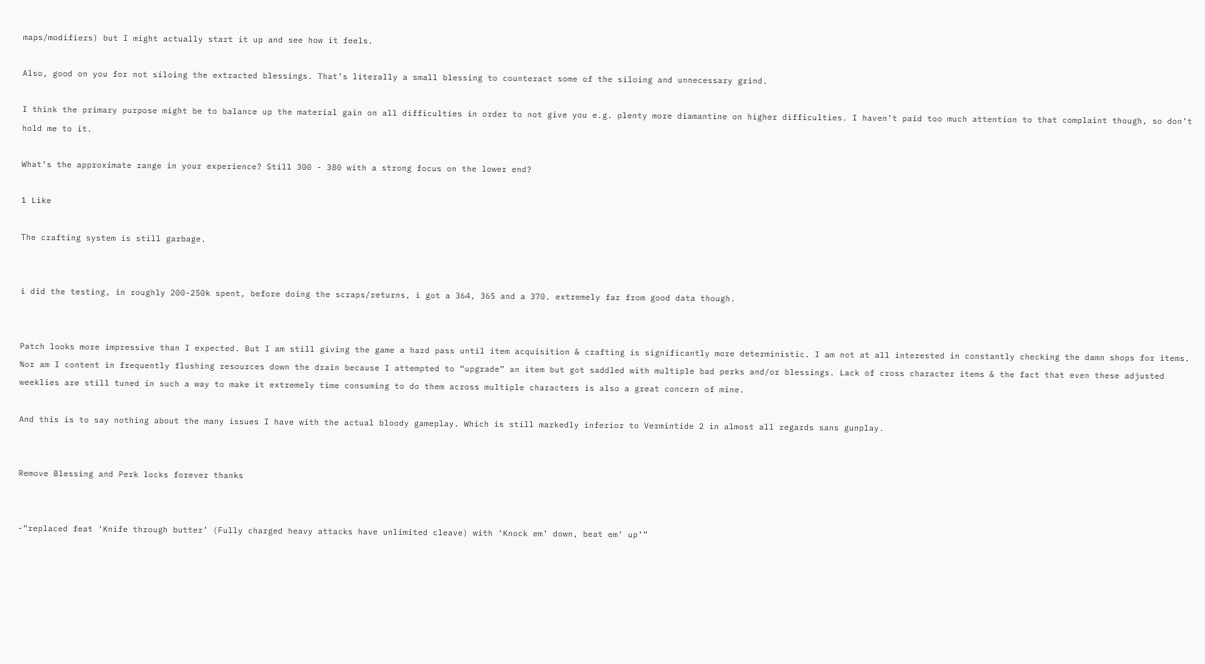maps/modifiers) but I might actually start it up and see how it feels.

Also, good on you for not siloing the extracted blessings. That’s literally a small blessing to counteract some of the siloing and unnecessary grind.

I think the primary purpose might be to balance up the material gain on all difficulties in order to not give you e.g. plenty more diamantine on higher difficulties. I haven’t paid too much attention to that complaint though, so don’t hold me to it.

What’s the approximate range in your experience? Still 300 - 380 with a strong focus on the lower end?

1 Like

The crafting system is still garbage.


i did the testing, in roughly 200-250k spent, before doing the scraps/returns, i got a 364, 365 and a 370. extremely far from good data though.


Patch looks more impressive than I expected. But I am still giving the game a hard pass until item acquisition & crafting is significantly more deterministic. I am not at all interested in constantly checking the damn shops for items. Nor am I content in frequently flushing resources down the drain because I attempted to “upgrade” an item but got saddled with multiple bad perks and/or blessings. Lack of cross character items & the fact that even these adjusted weeklies are still tuned in such a way to make it extremely time consuming to do them across multiple characters is also a great concern of mine.

And this is to say nothing about the many issues I have with the actual bloody gameplay. Which is still markedly inferior to Vermintide 2 in almost all regards sans gunplay.


Remove Blessing and Perk locks forever thanks


-“replaced feat ‘Knife through butter’ (Fully charged heavy attacks have unlimited cleave) with ‘Knock em’ down, beat em’ up’”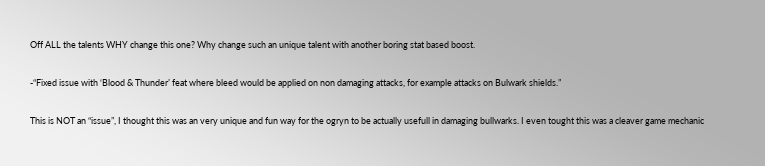Off ALL the talents WHY change this one? Why change such an unique talent with another boring stat based boost.

-“Fixed issue with ‘Blood & Thunder’ feat where bleed would be applied on non damaging attacks, for example attacks on Bulwark shields.”

This is NOT an “issue”, I thought this was an very unique and fun way for the ogryn to be actually usefull in damaging bullwarks. I even tought this was a cleaver game mechanic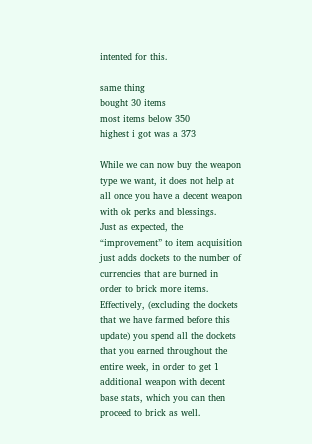intented for this.

same thing
bought 30 items
most items below 350
highest i got was a 373

While we can now buy the weapon type we want, it does not help at all once you have a decent weapon with ok perks and blessings.
Just as expected, the “improvement” to item acquisition just adds dockets to the number of currencies that are burned in order to brick more items.
Effectively, (excluding the dockets that we have farmed before this update) you spend all the dockets that you earned throughout the entire week, in order to get 1 additional weapon with decent base stats, which you can then proceed to brick as well.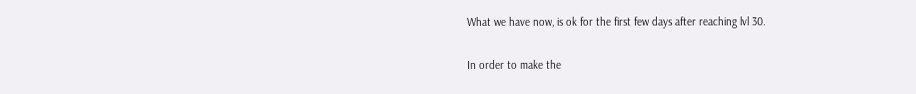What we have now, is ok for the first few days after reaching lvl 30.

In order to make the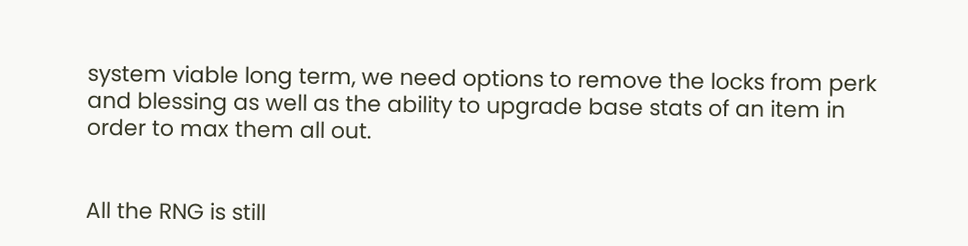system viable long term, we need options to remove the locks from perk and blessing as well as the ability to upgrade base stats of an item in order to max them all out.


All the RNG is still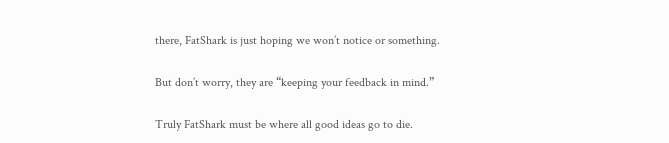there, FatShark is just hoping we won’t notice or something.

But don’t worry, they are “keeping your feedback in mind.”

Truly FatShark must be where all good ideas go to die.